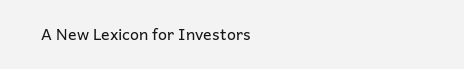A New Lexicon for Investors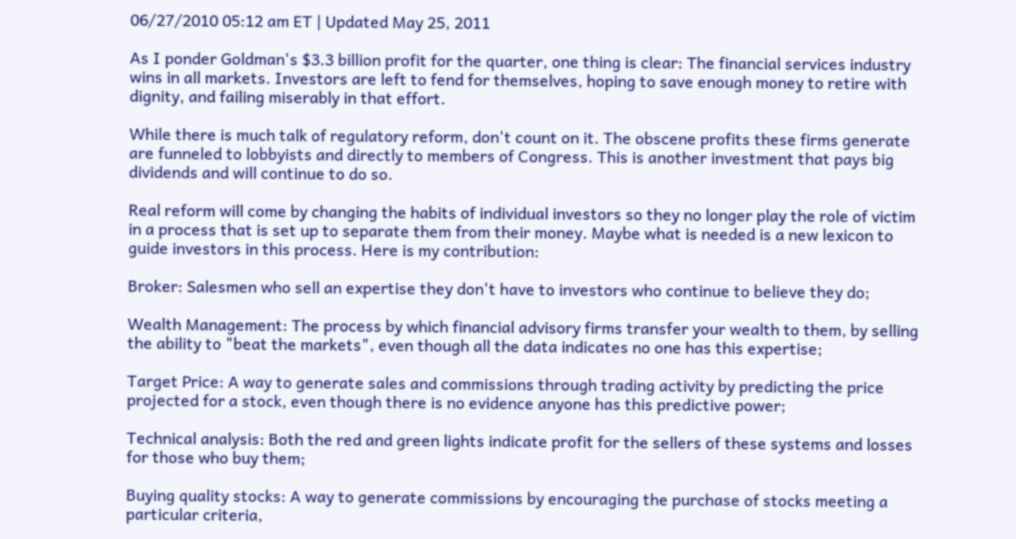06/27/2010 05:12 am ET | Updated May 25, 2011

As I ponder Goldman's $3.3 billion profit for the quarter, one thing is clear: The financial services industry wins in all markets. Investors are left to fend for themselves, hoping to save enough money to retire with dignity, and failing miserably in that effort.

While there is much talk of regulatory reform, don't count on it. The obscene profits these firms generate are funneled to lobbyists and directly to members of Congress. This is another investment that pays big dividends and will continue to do so.

Real reform will come by changing the habits of individual investors so they no longer play the role of victim in a process that is set up to separate them from their money. Maybe what is needed is a new lexicon to guide investors in this process. Here is my contribution:

Broker: Salesmen who sell an expertise they don't have to investors who continue to believe they do;

Wealth Management: The process by which financial advisory firms transfer your wealth to them, by selling the ability to "beat the markets", even though all the data indicates no one has this expertise;

Target Price: A way to generate sales and commissions through trading activity by predicting the price projected for a stock, even though there is no evidence anyone has this predictive power;

Technical analysis: Both the red and green lights indicate profit for the sellers of these systems and losses for those who buy them;

Buying quality stocks: A way to generate commissions by encouraging the purchase of stocks meeting a particular criteria,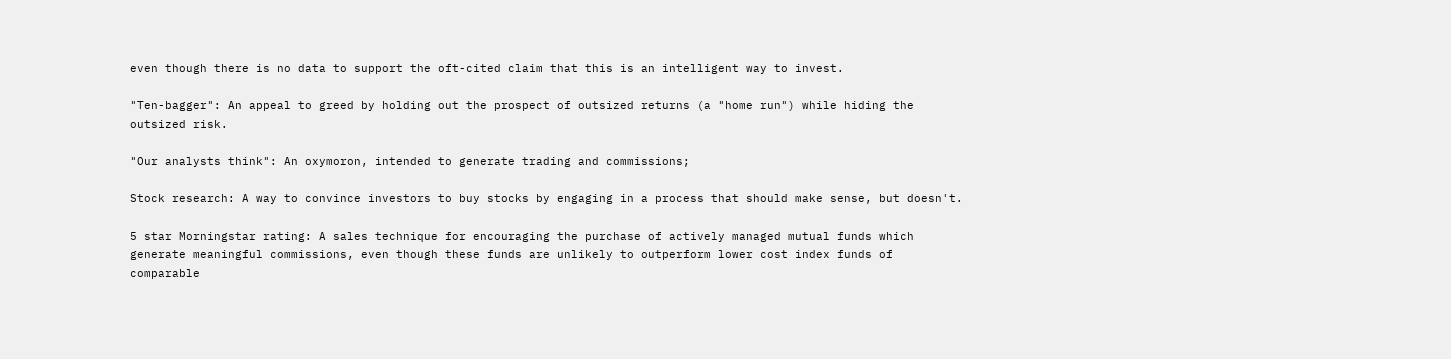even though there is no data to support the oft-cited claim that this is an intelligent way to invest.

"Ten-bagger": An appeal to greed by holding out the prospect of outsized returns (a "home run") while hiding the outsized risk.

"Our analysts think": An oxymoron, intended to generate trading and commissions;

Stock research: A way to convince investors to buy stocks by engaging in a process that should make sense, but doesn't.

5 star Morningstar rating: A sales technique for encouraging the purchase of actively managed mutual funds which generate meaningful commissions, even though these funds are unlikely to outperform lower cost index funds of comparable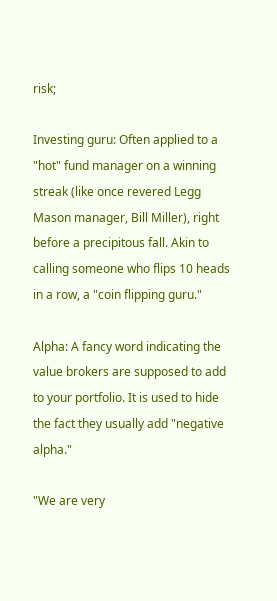risk;

Investing guru: Often applied to a "hot" fund manager on a winning streak (like once revered Legg Mason manager, Bill Miller), right before a precipitous fall. Akin to calling someone who flips 10 heads in a row, a "coin flipping guru."

Alpha: A fancy word indicating the value brokers are supposed to add to your portfolio. It is used to hide the fact they usually add "negative alpha."

"We are very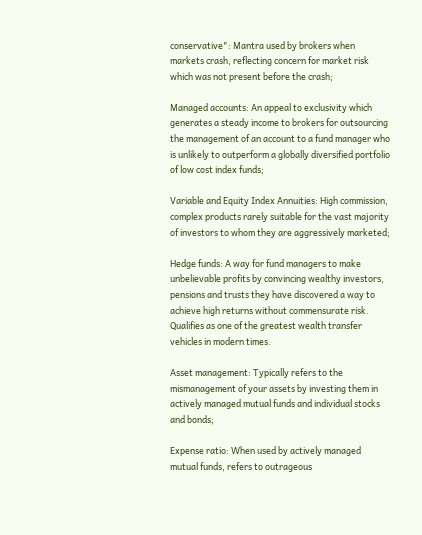conservative": Mantra used by brokers when markets crash, reflecting concern for market risk which was not present before the crash;

Managed accounts: An appeal to exclusivity which generates a steady income to brokers for outsourcing the management of an account to a fund manager who is unlikely to outperform a globally diversified portfolio of low cost index funds;

Variable and Equity Index Annuities: High commission, complex products rarely suitable for the vast majority of investors to whom they are aggressively marketed;

Hedge funds: A way for fund managers to make unbelievable profits by convincing wealthy investors, pensions and trusts they have discovered a way to achieve high returns without commensurate risk. Qualifies as one of the greatest wealth transfer vehicles in modern times.

Asset management: Typically refers to the mismanagement of your assets by investing them in actively managed mutual funds and individual stocks and bonds;

Expense ratio: When used by actively managed mutual funds, refers to outrageous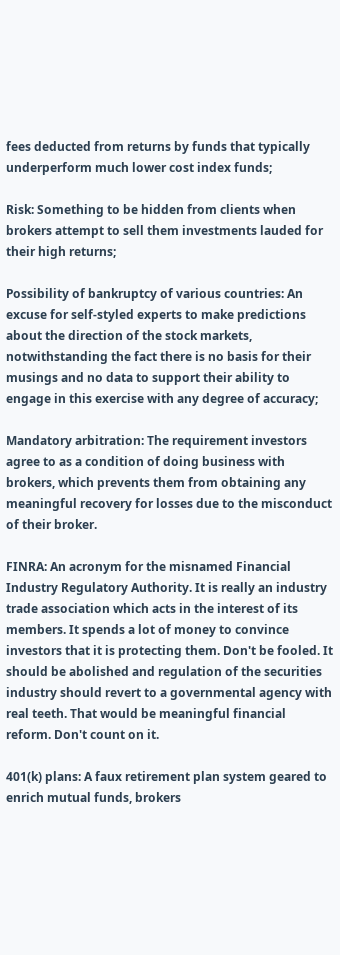fees deducted from returns by funds that typically underperform much lower cost index funds;

Risk: Something to be hidden from clients when brokers attempt to sell them investments lauded for their high returns;

Possibility of bankruptcy of various countries: An excuse for self-styled experts to make predictions about the direction of the stock markets, notwithstanding the fact there is no basis for their musings and no data to support their ability to engage in this exercise with any degree of accuracy;

Mandatory arbitration: The requirement investors agree to as a condition of doing business with brokers, which prevents them from obtaining any meaningful recovery for losses due to the misconduct of their broker.

FINRA: An acronym for the misnamed Financial Industry Regulatory Authority. It is really an industry trade association which acts in the interest of its members. It spends a lot of money to convince investors that it is protecting them. Don't be fooled. It should be abolished and regulation of the securities industry should revert to a governmental agency with real teeth. That would be meaningful financial reform. Don't count on it.

401(k) plans: A faux retirement plan system geared to enrich mutual funds, brokers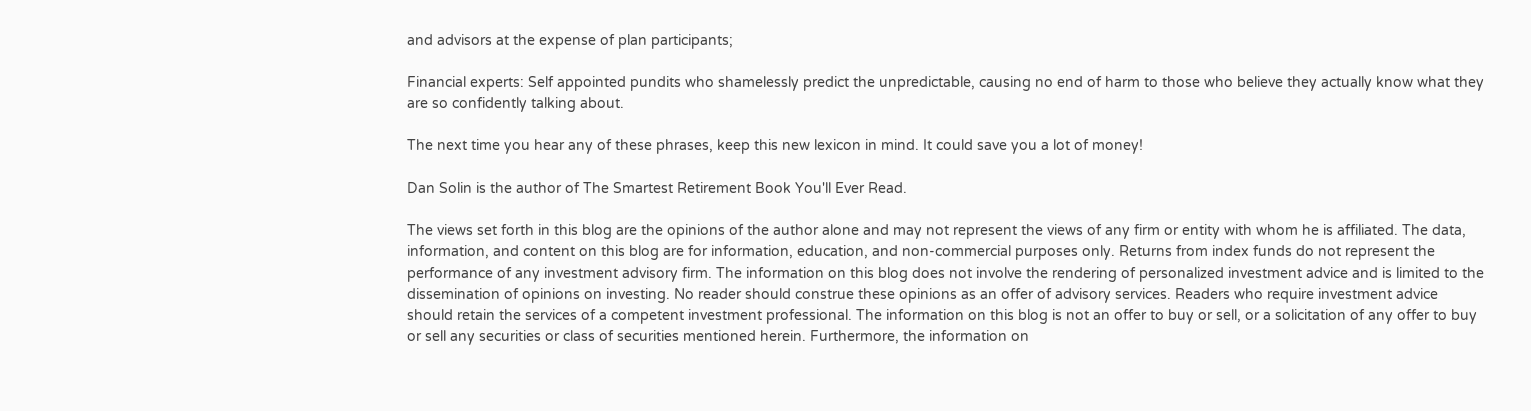and advisors at the expense of plan participants;

Financial experts: Self appointed pundits who shamelessly predict the unpredictable, causing no end of harm to those who believe they actually know what they are so confidently talking about.

The next time you hear any of these phrases, keep this new lexicon in mind. It could save you a lot of money!

Dan Solin is the author of The Smartest Retirement Book You'll Ever Read.

The views set forth in this blog are the opinions of the author alone and may not represent the views of any firm or entity with whom he is affiliated. The data, information, and content on this blog are for information, education, and non-commercial purposes only. Returns from index funds do not represent the performance of any investment advisory firm. The information on this blog does not involve the rendering of personalized investment advice and is limited to the dissemination of opinions on investing. No reader should construe these opinions as an offer of advisory services. Readers who require investment advice should retain the services of a competent investment professional. The information on this blog is not an offer to buy or sell, or a solicitation of any offer to buy or sell any securities or class of securities mentioned herein. Furthermore, the information on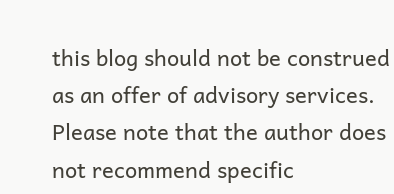this blog should not be construed as an offer of advisory services. Please note that the author does not recommend specific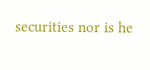securities nor is he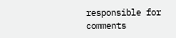responsible for comments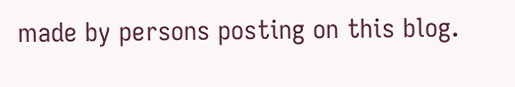made by persons posting on this blog.